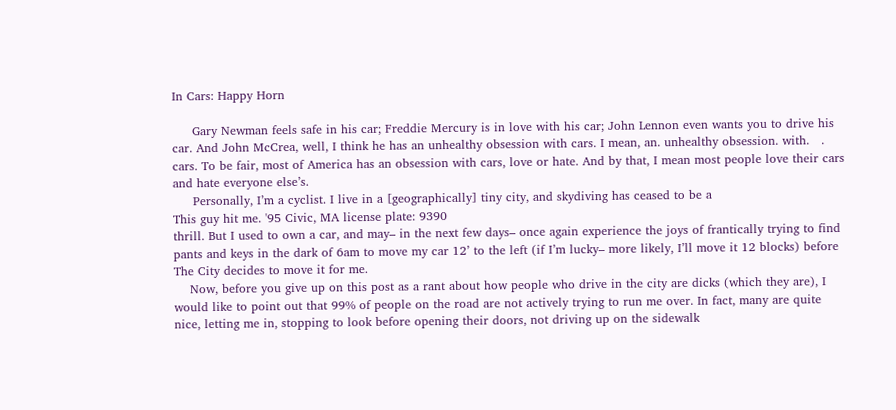In Cars: Happy Horn

     Gary Newman feels safe in his car; Freddie Mercury is in love with his car; John Lennon even wants you to drive his car. And John McCrea, well, I think he has an unhealthy obsession with cars. I mean, an. unhealthy obsession. with.   .   cars. To be fair, most of America has an obsession with cars, love or hate. And by that, I mean most people love their cars and hate everyone else’s.
     Personally, I’m a cyclist. I live in a [geographically] tiny city, and skydiving has ceased to be a
This guy hit me. '95 Civic, MA license plate: 9390
thrill. But I used to own a car, and may– in the next few days– once again experience the joys of frantically trying to find pants and keys in the dark of 6am to move my car 12’ to the left (if I’m lucky– more likely, I’ll move it 12 blocks) before The City decides to move it for me.
    Now, before you give up on this post as a rant about how people who drive in the city are dicks (which they are), I would like to point out that 99% of people on the road are not actively trying to run me over. In fact, many are quite nice, letting me in, stopping to look before opening their doors, not driving up on the sidewalk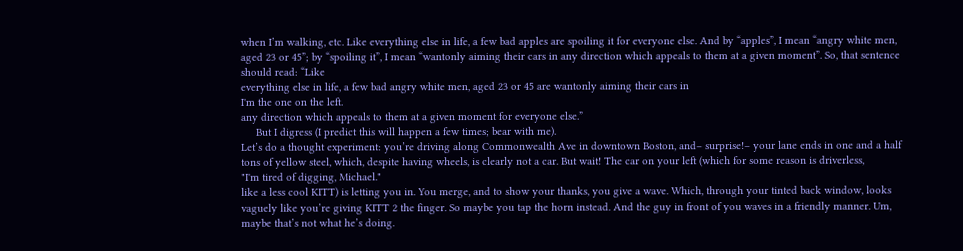when I’m walking, etc. Like everything else in life, a few bad apples are spoiling it for everyone else. And by “apples”, I mean “angry white men, aged 23 or 45”; by “spoiling it”, I mean “wantonly aiming their cars in any direction which appeals to them at a given moment”. So, that sentence should read: “Like
everything else in life, a few bad angry white men, aged 23 or 45 are wantonly aiming their cars in
I'm the one on the left.
any direction which appeals to them at a given moment for everyone else.”
     But I digress (I predict this will happen a few times; bear with me).
Let’s do a thought experiment: you’re driving along Commonwealth Ave in downtown Boston, and– surprise!– your lane ends in one and a half tons of yellow steel, which, despite having wheels, is clearly not a car. But wait! The car on your left (which for some reason is driverless,
"I'm tired of digging, Michael."
like a less cool KITT) is letting you in. You merge, and to show your thanks, you give a wave. Which, through your tinted back window, looks vaguely like you’re giving KITT 2 the finger. So maybe you tap the horn instead. And the guy in front of you waves in a friendly manner. Um, maybe that’s not what he’s doing.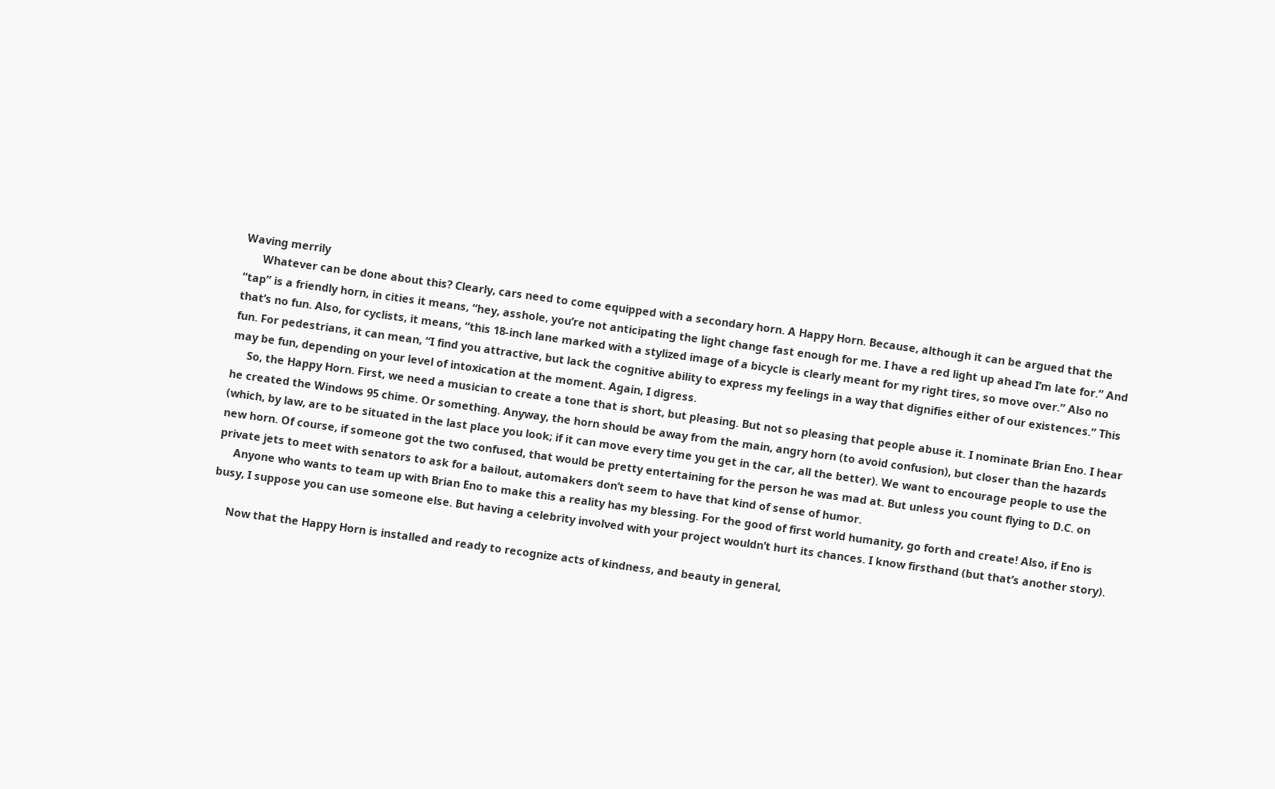Waving merrily
      Whatever can be done about this? Clearly, cars need to come equipped with a secondary horn. A Happy Horn. Because, although it can be argued that the “tap” is a friendly horn, in cities it means, “hey, asshole, you’re not anticipating the light change fast enough for me. I have a red light up ahead I’m late for.” And that’s no fun. Also, for cyclists, it means, “this 18-inch lane marked with a stylized image of a bicycle is clearly meant for my right tires, so move over.” Also no fun. For pedestrians, it can mean, “I find you attractive, but lack the cognitive ability to express my feelings in a way that dignifies either of our existences.” This may be fun, depending on your level of intoxication at the moment. Again, I digress.
     So, the Happy Horn. First, we need a musician to create a tone that is short, but pleasing. But not so pleasing that people abuse it. I nominate Brian Eno. I hear he created the Windows 95 chime. Or something. Anyway, the horn should be away from the main, angry horn (to avoid confusion), but closer than the hazards (which, by law, are to be situated in the last place you look; if it can move every time you get in the car, all the better). We want to encourage people to use the new horn. Of course, if someone got the two confused, that would be pretty entertaining for the person he was mad at. But unless you count flying to D.C. on private jets to meet with senators to ask for a bailout, automakers don’t seem to have that kind of sense of humor.
     Anyone who wants to team up with Brian Eno to make this a reality has my blessing. For the good of first world humanity, go forth and create! Also, if Eno is busy, I suppose you can use someone else. But having a celebrity involved with your project wouldn’t hurt its chances. I know firsthand (but that’s another story).

     Now that the Happy Horn is installed and ready to recognize acts of kindness, and beauty in general,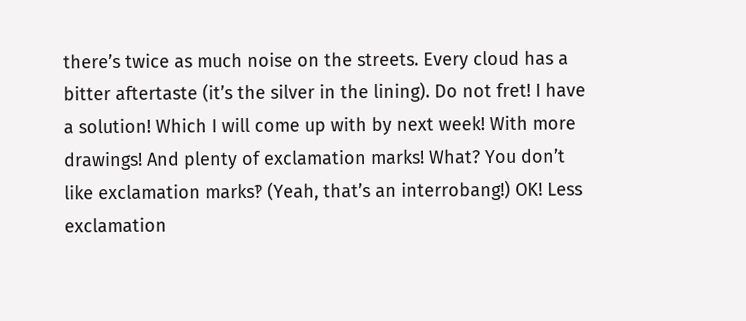there’s twice as much noise on the streets. Every cloud has a bitter aftertaste (it’s the silver in the lining). Do not fret! I have a solution! Which I will come up with by next week! With more drawings! And plenty of exclamation marks! What? You don’t like exclamation marks‽ (Yeah, that’s an interrobang!) OK! Less exclamation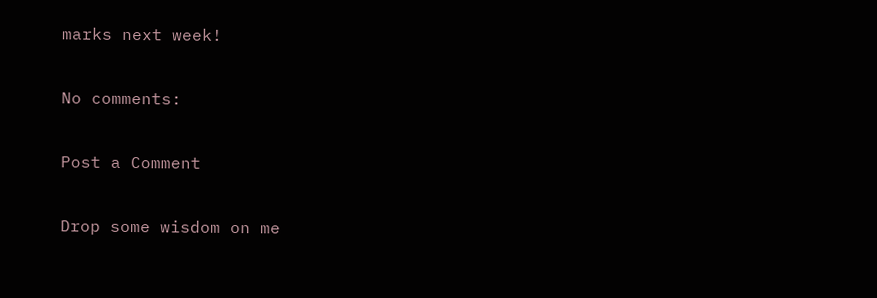marks next week!

No comments:

Post a Comment

Drop some wisdom on me